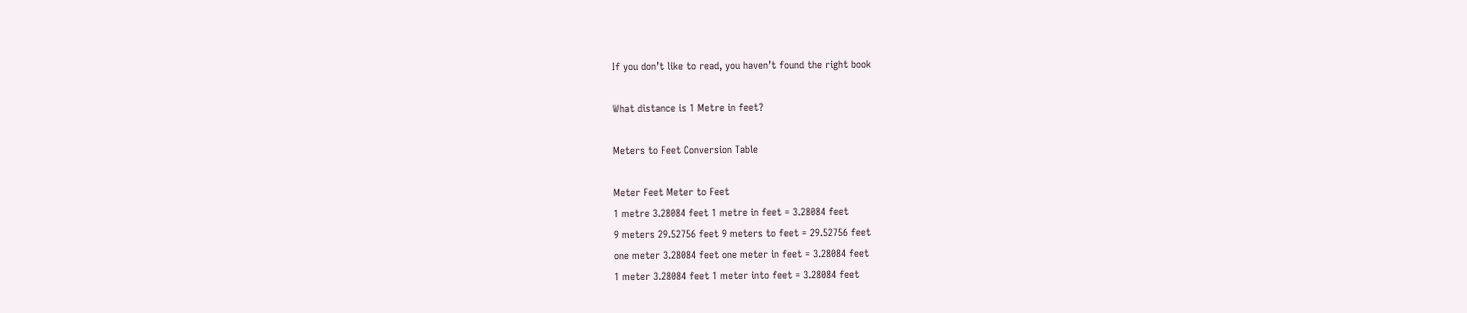If you don’t like to read, you haven’t found the right book

What distance is 1 Metre in feet?

Meters to Feet Conversion Table

Meter Feet Meter to Feet
1 metre 3.28084 feet 1 metre in feet = 3.28084 feet
9 meters 29.52756 feet 9 meters to feet = 29.52756 feet
one meter 3.28084 feet one meter in feet = 3.28084 feet
1 meter 3.28084 feet 1 meter into feet = 3.28084 feet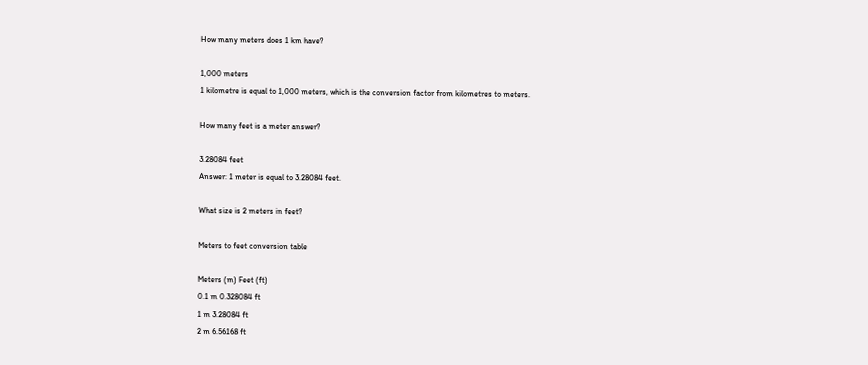How many meters does 1 km have?

1,000 meters
1 kilometre is equal to 1,000 meters, which is the conversion factor from kilometres to meters.

How many feet is a meter answer?

3.28084 feet
Answer: 1 meter is equal to 3.28084 feet.

What size is 2 meters in feet?

Meters to feet conversion table

Meters (m) Feet (ft)
0.1 m 0.328084 ft
1 m 3.28084 ft
2 m 6.56168 ft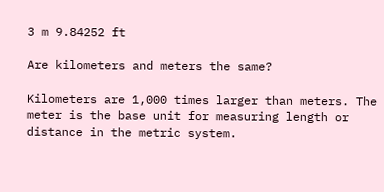3 m 9.84252 ft

Are kilometers and meters the same?

Kilometers are 1,000 times larger than meters. The meter is the base unit for measuring length or distance in the metric system.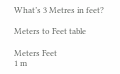What’s 3 Metres in feet?

Meters to Feet table

Meters Feet
1 m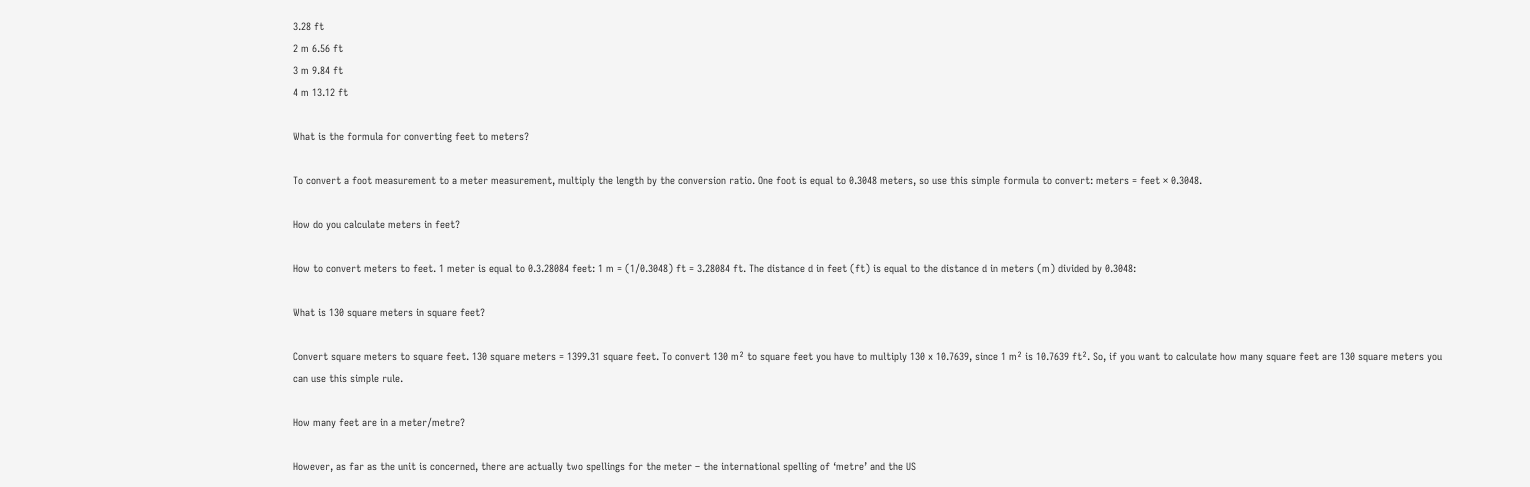3.28 ft
2 m 6.56 ft
3 m 9.84 ft
4 m 13.12 ft

What is the formula for converting feet to meters?

To convert a foot measurement to a meter measurement, multiply the length by the conversion ratio. One foot is equal to 0.3048 meters, so use this simple formula to convert: meters = feet × 0.3048.

How do you calculate meters in feet?

How to convert meters to feet. 1 meter is equal to 0.3.28084 feet: 1 m = (1/0.3048) ft = 3.28084 ft. The distance d in feet (ft) is equal to the distance d in meters (m) divided by 0.3048:

What is 130 square meters in square feet?

Convert square meters to square feet. 130 square meters = 1399.31 square feet. To convert 130 m² to square feet you have to multiply 130 x 10.7639, since 1 m² is 10.7639 ft². So, if you want to calculate how many square feet are 130 square meters you can use this simple rule.

How many feet are in a meter/metre?

However, as far as the unit is concerned, there are actually two spellings for the meter – the international spelling of ‘metre’ and the US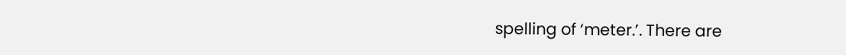spelling of ‘meter.’. There are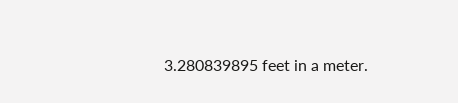3.280839895 feet in a meter.